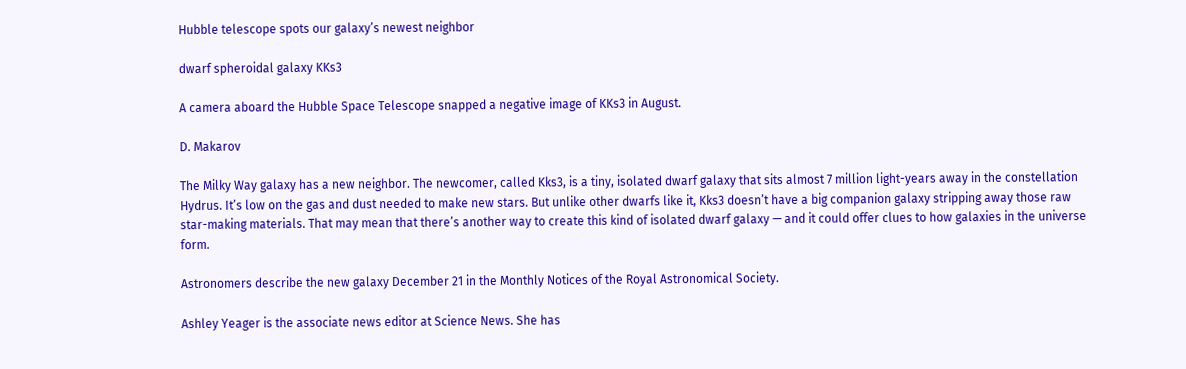Hubble telescope spots our galaxy’s newest neighbor

dwarf spheroidal galaxy KKs3

A camera aboard the Hubble Space Telescope snapped a negative image of KKs3 in August.

D. Makarov

The Milky Way galaxy has a new neighbor. The newcomer, called Kks3, is a tiny, isolated dwarf galaxy that sits almost 7 million light-years away in the constellation Hydrus. It’s low on the gas and dust needed to make new stars. But unlike other dwarfs like it, Kks3 doesn’t have a big companion galaxy stripping away those raw star-making materials. That may mean that there’s another way to create this kind of isolated dwarf galaxy — and it could offer clues to how galaxies in the universe form.

Astronomers describe the new galaxy December 21 in the Monthly Notices of the Royal Astronomical Society.

Ashley Yeager is the associate news editor at Science News. She has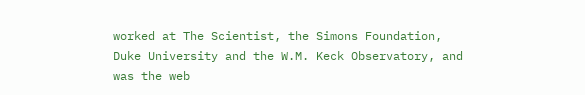worked at The Scientist, the Simons Foundation, Duke University and the W.M. Keck Observatory, and was the web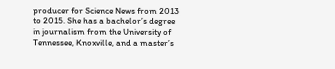producer for Science News from 2013 to 2015. She has a bachelor’s degree in journalism from the University of Tennessee, Knoxville, and a master’s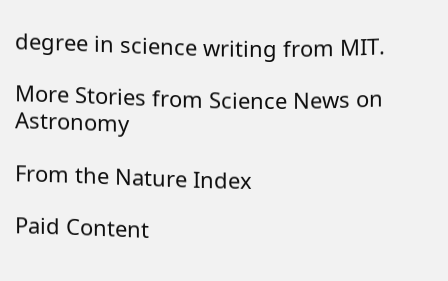degree in science writing from MIT.

More Stories from Science News on Astronomy

From the Nature Index

Paid Content